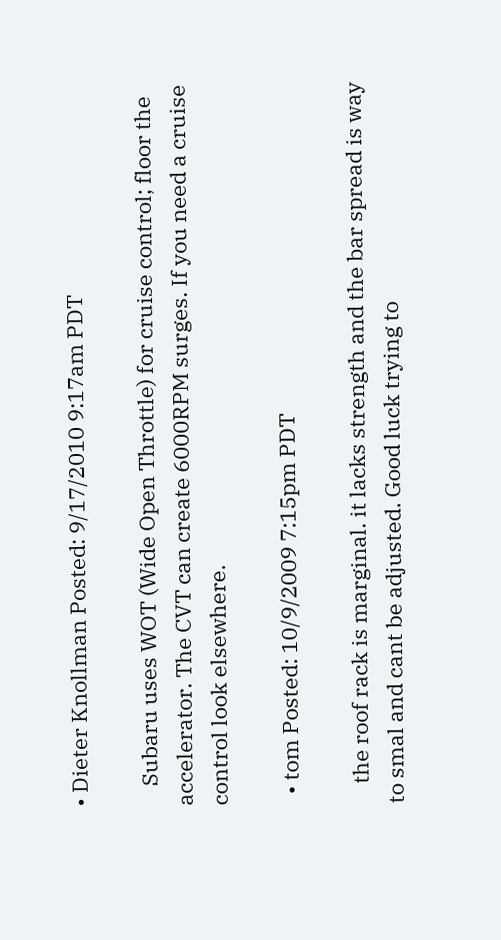• Dieter Knollman Posted: 9/17/2010 9:17am PDT

    Subaru uses WOT (Wide Open Throttle) for cruise control; floor the accelerator. The CVT can create 6000RPM surges. If you need a cruise control look elsewhere.

  • tom Posted: 10/9/2009 7:15pm PDT

    the roof rack is marginal. it lacks strength and the bar spread is way to smal and cant be adjusted. Good luck trying to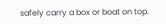safely carry a box or boat on top.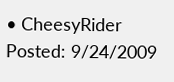• CheesyRider Posted: 9/24/2009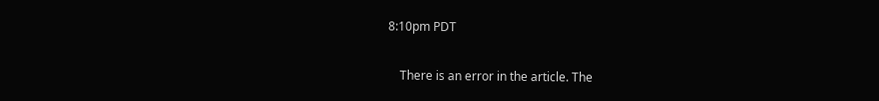8:10pm PDT

    There is an error in the article. The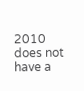2010 does not have a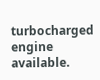turbocharged engine available.